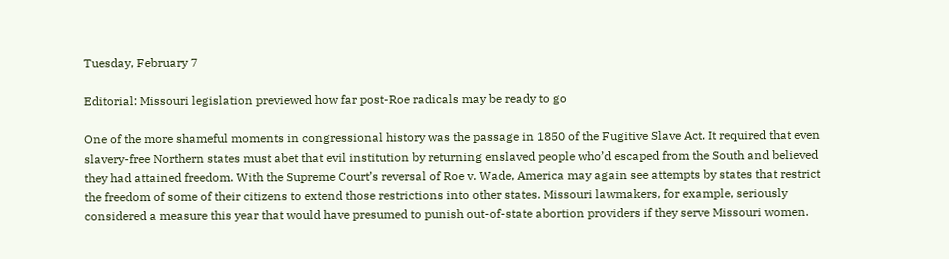Tuesday, February 7

Editorial: Missouri legislation previewed how far post-Roe radicals may be ready to go

One of the more shameful moments in congressional history was the passage in 1850 of the Fugitive Slave Act. It required that even slavery-free Northern states must abet that evil institution by returning enslaved people who’d escaped from the South and believed they had attained freedom. With the Supreme Court’s reversal of Roe v. Wade, America may again see attempts by states that restrict the freedom of some of their citizens to extend those restrictions into other states. Missouri lawmakers, for example, seriously considered a measure this year that would have presumed to punish out-of-state abortion providers if they serve Missouri women.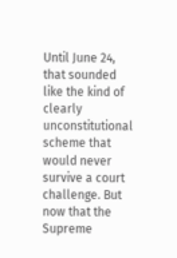Until June 24, that sounded like the kind of clearly unconstitutional scheme that would never survive a court challenge. But now that the Supreme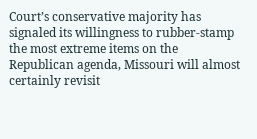Court’s conservative majority has signaled its willingness to rubber-stamp the most extreme items on the Republican agenda, Missouri will almost certainly revisit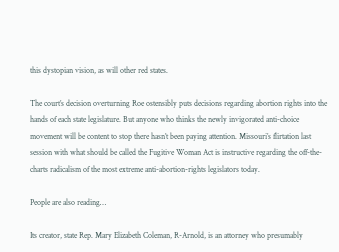this dystopian vision, as will other red states.

The court’s decision overturning Roe ostensibly puts decisions regarding abortion rights into the hands of each state legislature. But anyone who thinks the newly invigorated anti-choice movement will be content to stop there hasn’t been paying attention. Missouri’s flirtation last session with what should be called the Fugitive Woman Act is instructive regarding the off-the-charts radicalism of the most extreme anti-abortion-rights legislators today.

People are also reading…

Its creator, state Rep. Mary Elizabeth Coleman, R-Arnold, is an attorney who presumably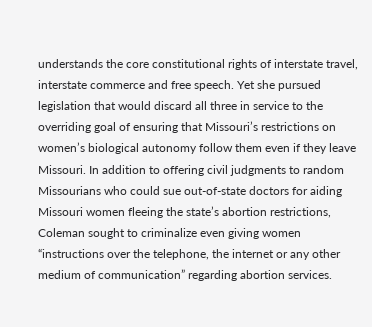understands the core constitutional rights of interstate travel, interstate commerce and free speech. Yet she pursued legislation that would discard all three in service to the overriding goal of ensuring that Missouri’s restrictions on women’s biological autonomy follow them even if they leave Missouri. In addition to offering civil judgments to random Missourians who could sue out-of-state doctors for aiding Missouri women fleeing the state’s abortion restrictions, Coleman sought to criminalize even giving women “instructions over the telephone, the internet or any other medium of communication” regarding abortion services.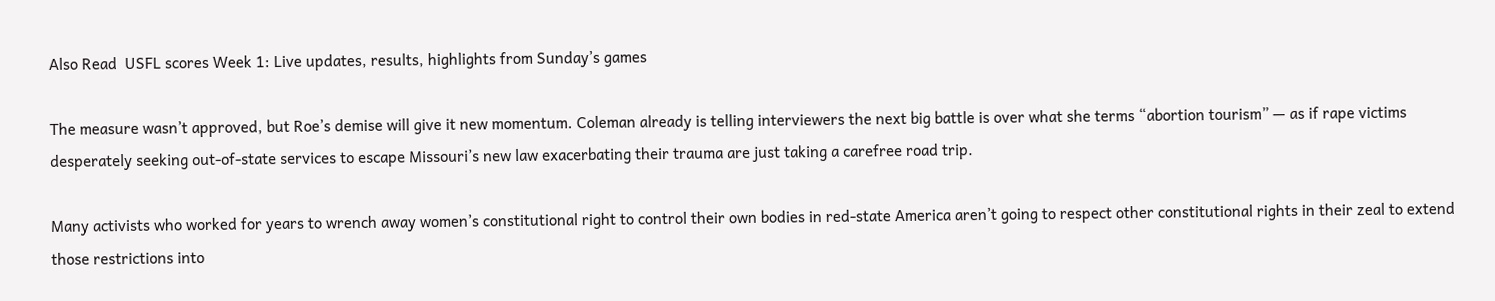Also Read  USFL scores Week 1: Live updates, results, highlights from Sunday’s games

The measure wasn’t approved, but Roe’s demise will give it new momentum. Coleman already is telling interviewers the next big battle is over what she terms “abortion tourism” — as if rape victims desperately seeking out-of-state services to escape Missouri’s new law exacerbating their trauma are just taking a carefree road trip.

Many activists who worked for years to wrench away women’s constitutional right to control their own bodies in red-state America aren’t going to respect other constitutional rights in their zeal to extend those restrictions into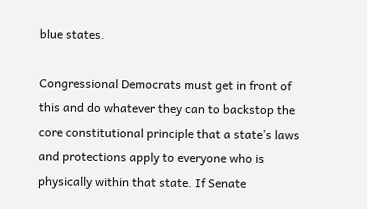blue states.

Congressional Democrats must get in front of this and do whatever they can to backstop the core constitutional principle that a state’s laws and protections apply to everyone who is physically within that state. If Senate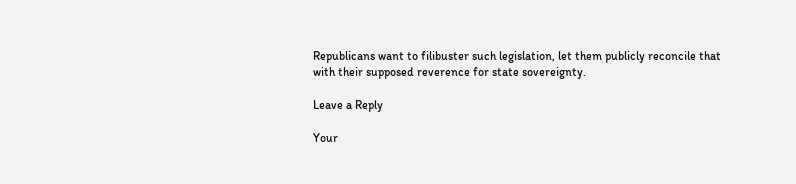Republicans want to filibuster such legislation, let them publicly reconcile that with their supposed reverence for state sovereignty.

Leave a Reply

Your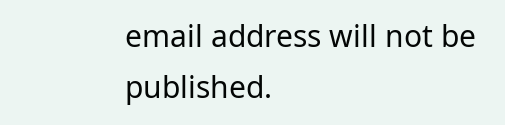email address will not be published.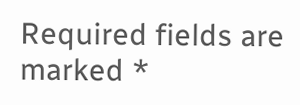Required fields are marked *